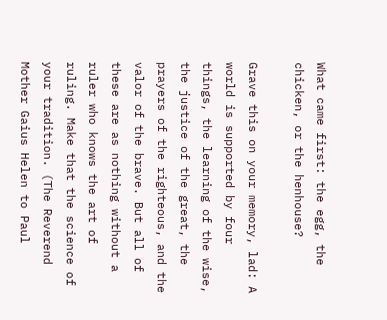What came first: the egg, the chicken, or the henhouse?

Grave this on your memory, lad: A world is supported by four things, the learning of the wise, the justice of the great, the prayers of the righteous, and the valor of the brave. But all of these are as nothing without a ruler who knows the art of ruling. Make that the science of your tradition. (The Reverend Mother Gaius Helen to Paul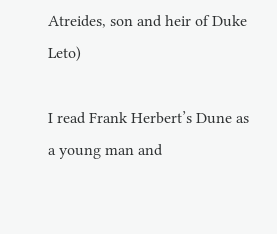Atreides, son and heir of Duke Leto)

I read Frank Herbert’s Dune as a young man and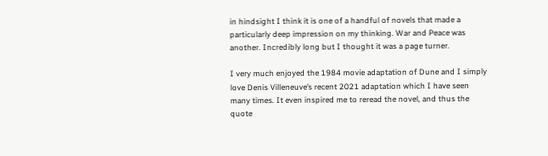in hindsight I think it is one of a handful of novels that made a particularly deep impression on my thinking. War and Peace was another. Incredibly long but I thought it was a page turner.

I very much enjoyed the 1984 movie adaptation of Dune and I simply love Denis Villeneuve’s recent 2021 adaptation which I have seen many times. It even inspired me to reread the novel, and thus the quote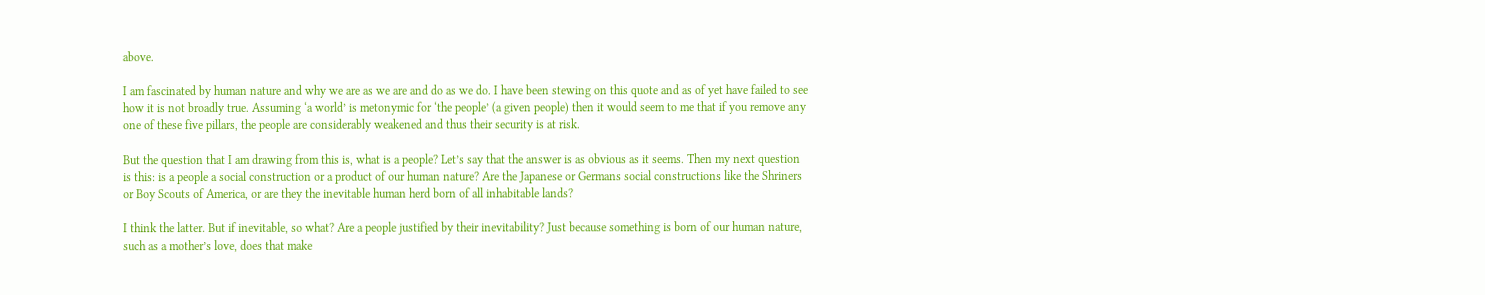above.

I am fascinated by human nature and why we are as we are and do as we do. I have been stewing on this quote and as of yet have failed to see how it is not broadly true. Assuming ‘a world’ is metonymic for ‘the people’ (a given people) then it would seem to me that if you remove any one of these five pillars, the people are considerably weakened and thus their security is at risk.

But the question that I am drawing from this is, what is a people? Let’s say that the answer is as obvious as it seems. Then my next question is this: is a people a social construction or a product of our human nature? Are the Japanese or Germans social constructions like the Shriners or Boy Scouts of America, or are they the inevitable human herd born of all inhabitable lands?

I think the latter. But if inevitable, so what? Are a people justified by their inevitability? Just because something is born of our human nature, such as a mother’s love, does that make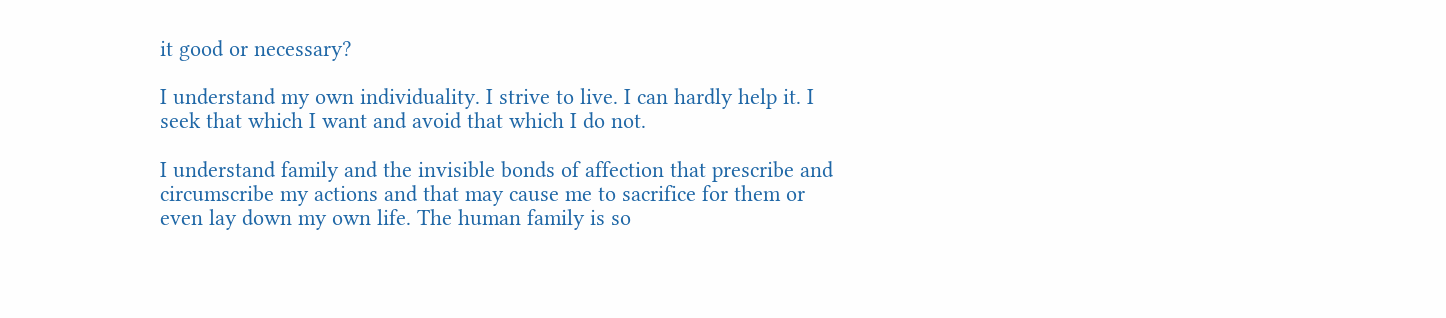it good or necessary?

I understand my own individuality. I strive to live. I can hardly help it. I seek that which I want and avoid that which I do not.

I understand family and the invisible bonds of affection that prescribe and circumscribe my actions and that may cause me to sacrifice for them or even lay down my own life. The human family is so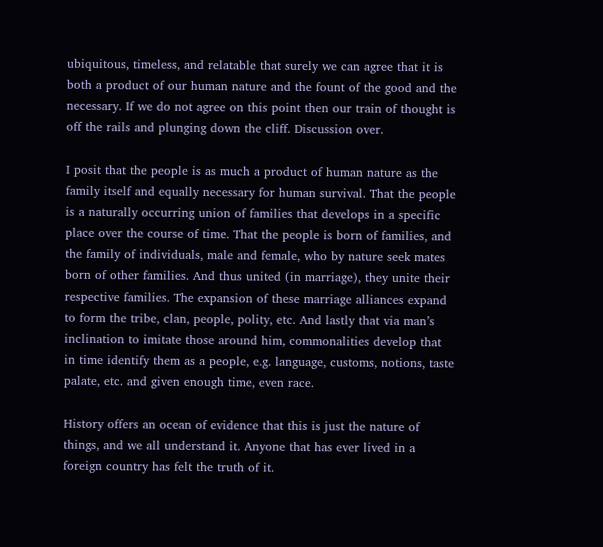ubiquitous, timeless, and relatable that surely we can agree that it is both a product of our human nature and the fount of the good and the necessary. If we do not agree on this point then our train of thought is off the rails and plunging down the cliff. Discussion over.

I posit that the people is as much a product of human nature as the family itself and equally necessary for human survival. That the people is a naturally occurring union of families that develops in a specific place over the course of time. That the people is born of families, and the family of individuals, male and female, who by nature seek mates born of other families. And thus united (in marriage), they unite their respective families. The expansion of these marriage alliances expand to form the tribe, clan, people, polity, etc. And lastly that via man’s inclination to imitate those around him, commonalities develop that in time identify them as a people, e.g. language, customs, notions, taste palate, etc. and given enough time, even race.

History offers an ocean of evidence that this is just the nature of things, and we all understand it. Anyone that has ever lived in a foreign country has felt the truth of it.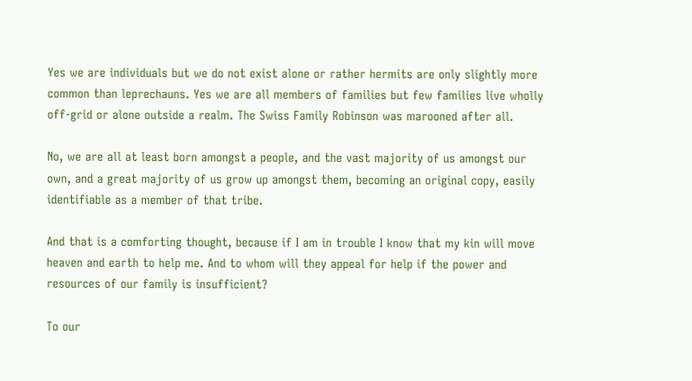Yes we are individuals but we do not exist alone or rather hermits are only slightly more common than leprechauns. Yes we are all members of families but few families live wholly off-grid or alone outside a realm. The Swiss Family Robinson was marooned after all.

No, we are all at least born amongst a people, and the vast majority of us amongst our own, and a great majority of us grow up amongst them, becoming an original copy, easily identifiable as a member of that tribe.

And that is a comforting thought, because if I am in trouble I know that my kin will move heaven and earth to help me. And to whom will they appeal for help if the power and resources of our family is insufficient?

To our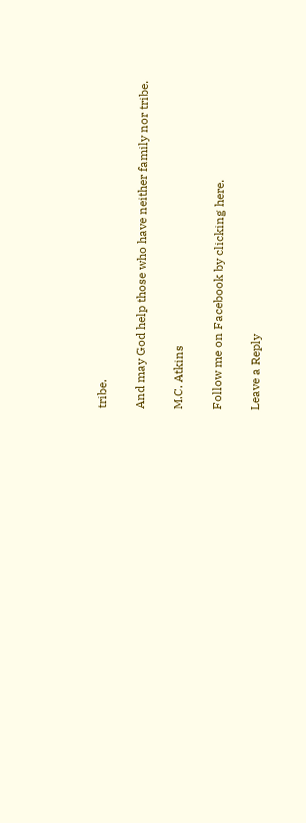tribe.

And may God help those who have neither family nor tribe.

M.C. Atkins

Follow me on Facebook by clicking here.

Leave a Reply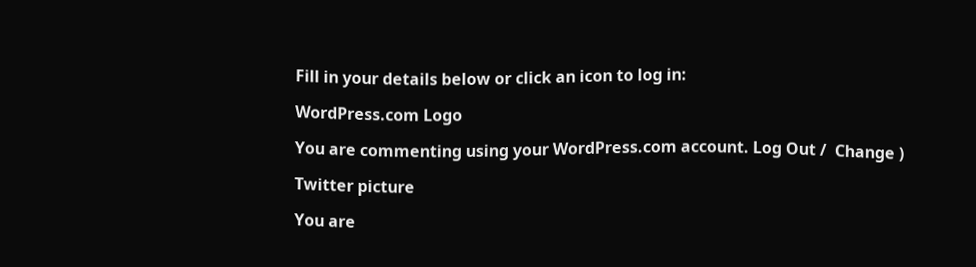Fill in your details below or click an icon to log in:

WordPress.com Logo

You are commenting using your WordPress.com account. Log Out /  Change )

Twitter picture

You are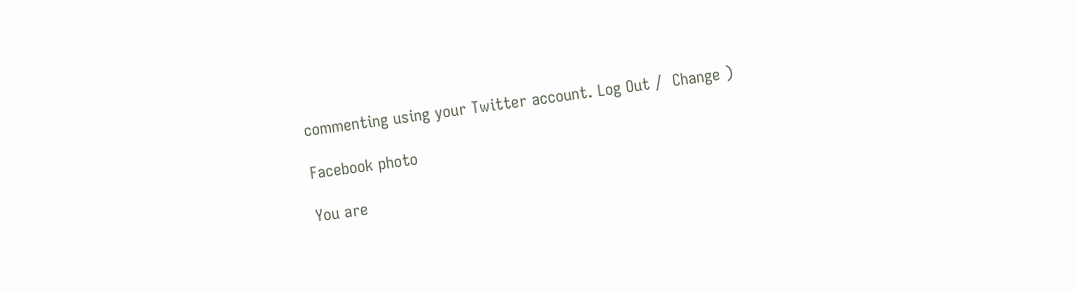commenting using your Twitter account. Log Out /  Change )

Facebook photo

You are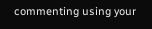commenting using your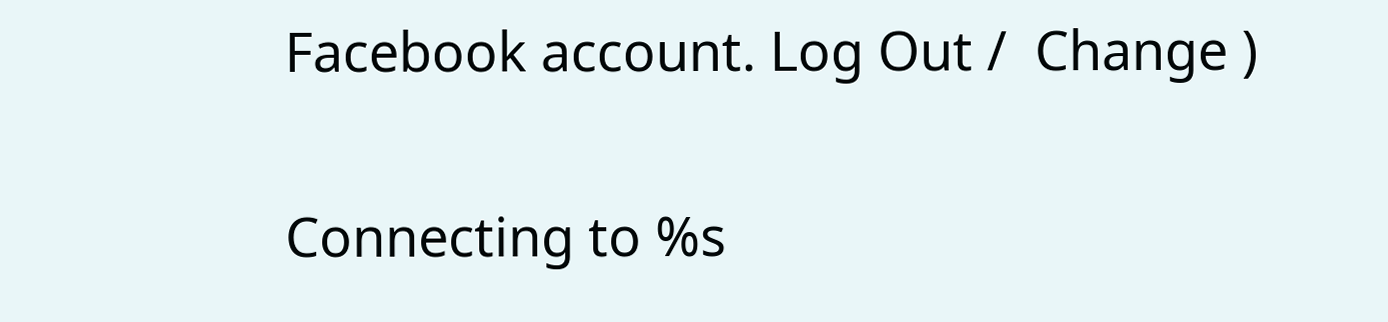Facebook account. Log Out /  Change )

Connecting to %s